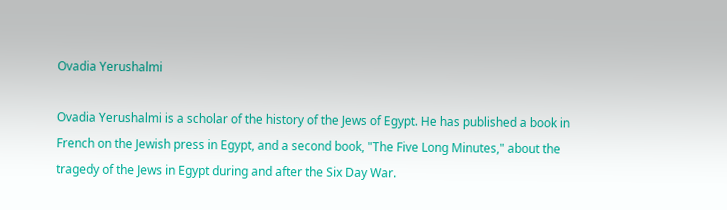Ovadia Yerushalmi

Ovadia Yerushalmi is a scholar of the history of the Jews of Egypt. He has published a book in French on the Jewish press in Egypt, and a second book, "The Five Long Minutes," about the tragedy of the Jews in Egypt during and after the Six Day War.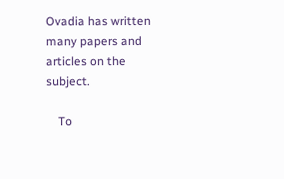Ovadia has written many papers and articles on the subject.

    To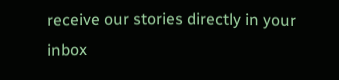receive our stories directly in your inbox